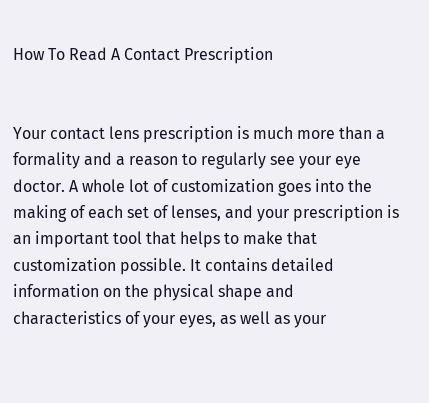How To Read A Contact Prescription


Your contact lens prescription is much more than a formality and a reason to regularly see your eye doctor. A whole lot of customization goes into the making of each set of lenses, and your prescription is an important tool that helps to make that customization possible. It contains detailed information on the physical shape and characteristics of your eyes, as well as your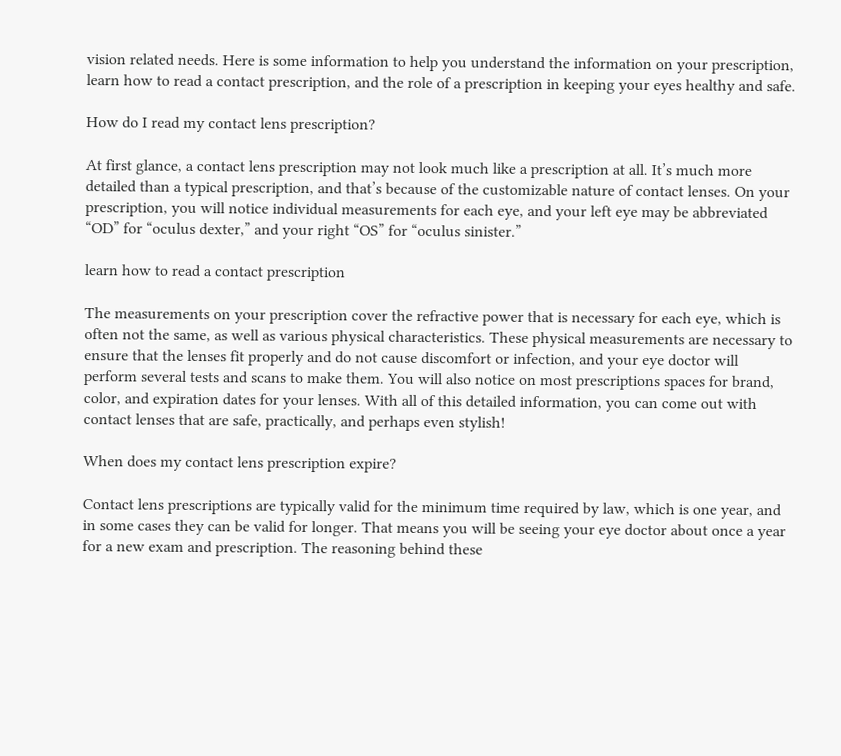vision related needs. Here is some information to help you understand the information on your prescription, learn how to read a contact prescription, and the role of a prescription in keeping your eyes healthy and safe.

How do I read my contact lens prescription?

At first glance, a contact lens prescription may not look much like a prescription at all. It’s much more detailed than a typical prescription, and that’s because of the customizable nature of contact lenses. On your prescription, you will notice individual measurements for each eye, and your left eye may be abbreviated “OD” for “oculus dexter,” and your right “OS” for “oculus sinister.”

learn how to read a contact prescription

The measurements on your prescription cover the refractive power that is necessary for each eye, which is often not the same, as well as various physical characteristics. These physical measurements are necessary to ensure that the lenses fit properly and do not cause discomfort or infection, and your eye doctor will perform several tests and scans to make them. You will also notice on most prescriptions spaces for brand, color, and expiration dates for your lenses. With all of this detailed information, you can come out with contact lenses that are safe, practically, and perhaps even stylish!

When does my contact lens prescription expire?

Contact lens prescriptions are typically valid for the minimum time required by law, which is one year, and in some cases they can be valid for longer. That means you will be seeing your eye doctor about once a year for a new exam and prescription. The reasoning behind these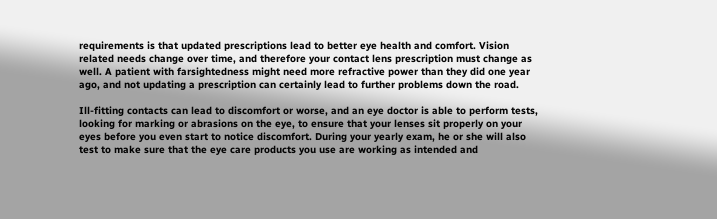requirements is that updated prescriptions lead to better eye health and comfort. Vision related needs change over time, and therefore your contact lens prescription must change as well. A patient with farsightedness might need more refractive power than they did one year ago, and not updating a prescription can certainly lead to further problems down the road.

Ill-fitting contacts can lead to discomfort or worse, and an eye doctor is able to perform tests, looking for marking or abrasions on the eye, to ensure that your lenses sit properly on your eyes before you even start to notice discomfort. During your yearly exam, he or she will also test to make sure that the eye care products you use are working as intended and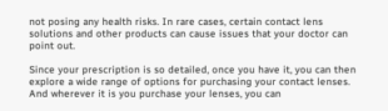not posing any health risks. In rare cases, certain contact lens solutions and other products can cause issues that your doctor can point out.

Since your prescription is so detailed, once you have it, you can then explore a wide range of options for purchasing your contact lenses. And wherever it is you purchase your lenses, you can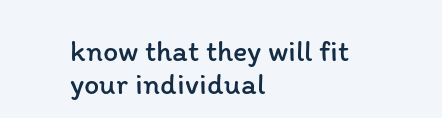know that they will fit your individual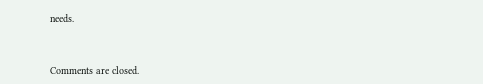needs.



Comments are closed.